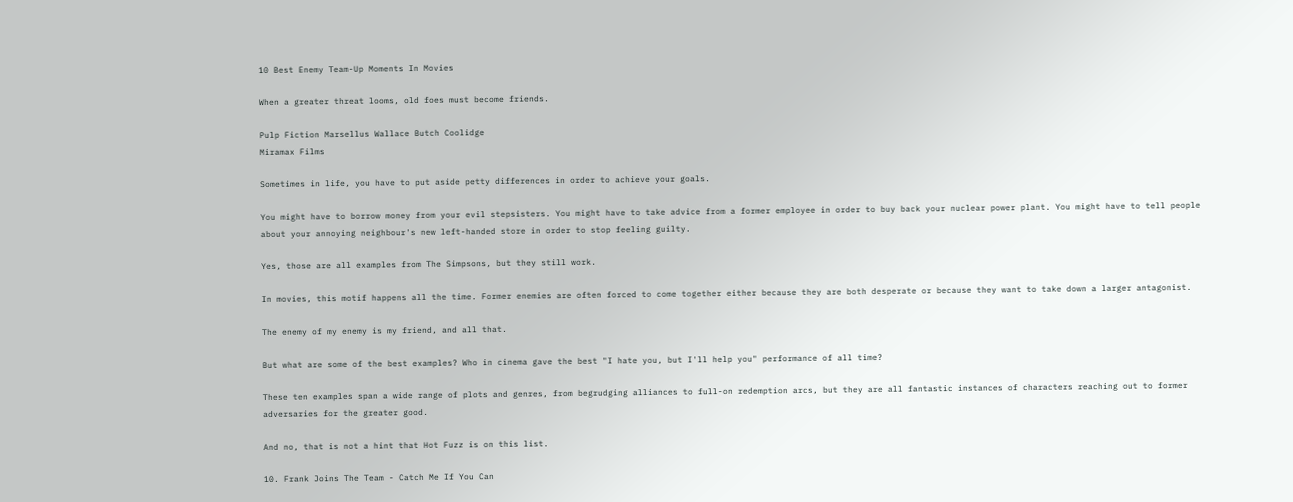10 Best Enemy Team-Up Moments In Movies

When a greater threat looms, old foes must become friends.

Pulp Fiction Marsellus Wallace Butch Coolidge
Miramax Films

Sometimes in life, you have to put aside petty differences in order to achieve your goals.

You might have to borrow money from your evil stepsisters. You might have to take advice from a former employee in order to buy back your nuclear power plant. You might have to tell people about your annoying neighbour's new left-handed store in order to stop feeling guilty.

Yes, those are all examples from The Simpsons, but they still work.

In movies, this motif happens all the time. Former enemies are often forced to come together either because they are both desperate or because they want to take down a larger antagonist.

The enemy of my enemy is my friend, and all that.

But what are some of the best examples? Who in cinema gave the best "I hate you, but I'll help you" performance of all time?

These ten examples span a wide range of plots and genres, from begrudging alliances to full-on redemption arcs, but they are all fantastic instances of characters reaching out to former adversaries for the greater good.

And no, that is not a hint that Hot Fuzz is on this list.

10. Frank Joins The Team - Catch Me If You Can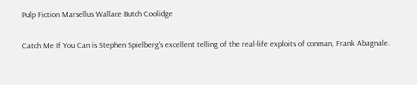Pulp Fiction Marsellus Wallace Butch Coolidge

Catch Me If You Can is Stephen Spielberg's excellent telling of the real-life exploits of conman, Frank Abagnale.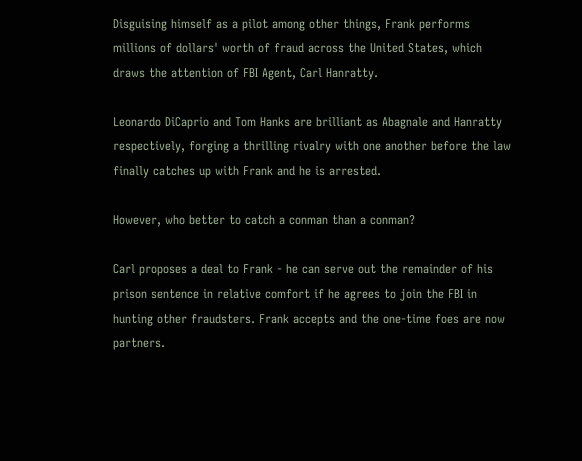Disguising himself as a pilot among other things, Frank performs millions of dollars' worth of fraud across the United States, which draws the attention of FBI Agent, Carl Hanratty.

Leonardo DiCaprio and Tom Hanks are brilliant as Abagnale and Hanratty respectively, forging a thrilling rivalry with one another before the law finally catches up with Frank and he is arrested.

However, who better to catch a conman than a conman?

Carl proposes a deal to Frank - he can serve out the remainder of his prison sentence in relative comfort if he agrees to join the FBI in hunting other fraudsters. Frank accepts and the one-time foes are now partners.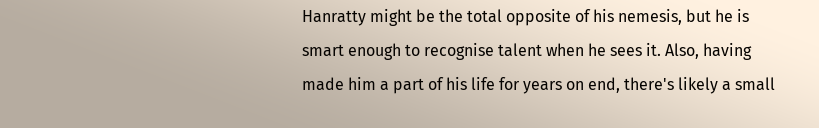Hanratty might be the total opposite of his nemesis, but he is smart enough to recognise talent when he sees it. Also, having made him a part of his life for years on end, there's likely a small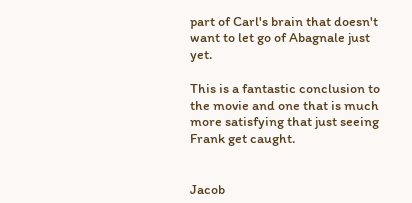part of Carl's brain that doesn't want to let go of Abagnale just yet.

This is a fantastic conclusion to the movie and one that is much more satisfying that just seeing Frank get caught.


Jacob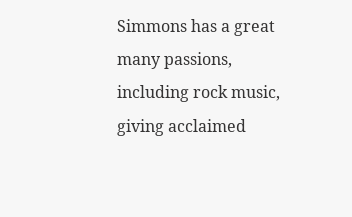Simmons has a great many passions, including rock music, giving acclaimed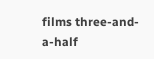films three-and-a-half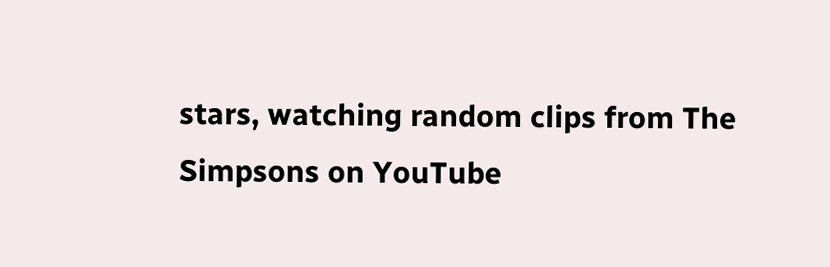stars, watching random clips from The Simpsons on YouTube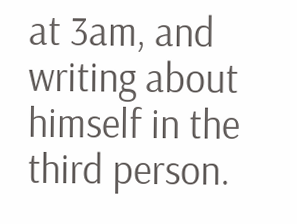at 3am, and writing about himself in the third person.